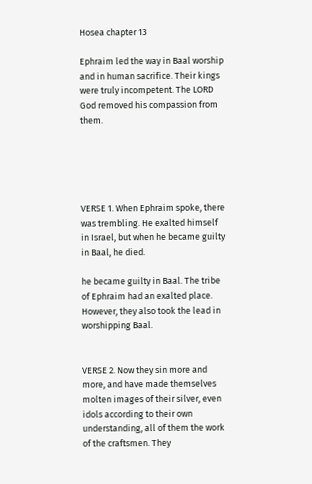Hosea chapter 13

Ephraim led the way in Baal worship and in human sacrifice. Their kings were truly incompetent. The LORD God removed his compassion from them.





VERSE 1. When Ephraim spoke, there was trembling. He exalted himself in Israel, but when he became guilty in Baal, he died.

he became guilty in Baal. The tribe of Ephraim had an exalted place. However, they also took the lead in worshipping Baal.


VERSE 2. Now they sin more and more, and have made themselves molten images of their silver, even idols according to their own understanding, all of them the work of the craftsmen. They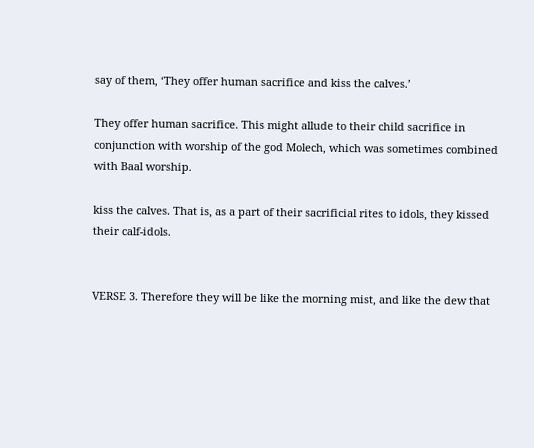say of them, ‘They offer human sacrifice and kiss the calves.’

They offer human sacrifice. This might allude to their child sacrifice in conjunction with worship of the god Molech, which was sometimes combined with Baal worship.

kiss the calves. That is, as a part of their sacrificial rites to idols, they kissed their calf-idols.


VERSE 3. Therefore they will be like the morning mist, and like the dew that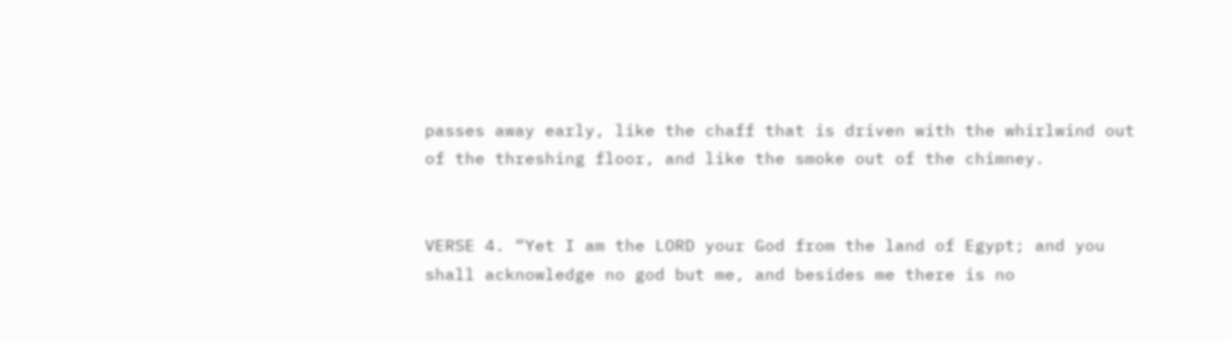passes away early, like the chaff that is driven with the whirlwind out of the threshing floor, and like the smoke out of the chimney.


VERSE 4. “Yet I am the LORD your God from the land of Egypt; and you shall acknowledge no god but me, and besides me there is no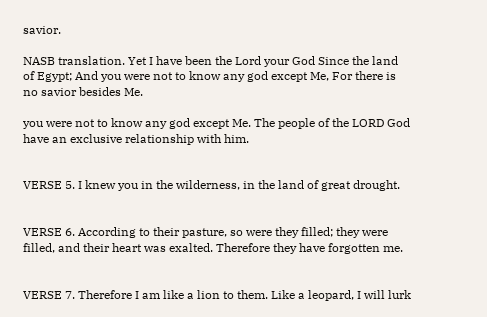savior.

NASB translation. Yet I have been the Lord your God Since the land of Egypt; And you were not to know any god except Me, For there is no savior besides Me.

you were not to know any god except Me. The people of the LORD God have an exclusive relationship with him.


VERSE 5. I knew you in the wilderness, in the land of great drought.


VERSE 6. According to their pasture, so were they filled; they were filled, and their heart was exalted. Therefore they have forgotten me.


VERSE 7. Therefore I am like a lion to them. Like a leopard, I will lurk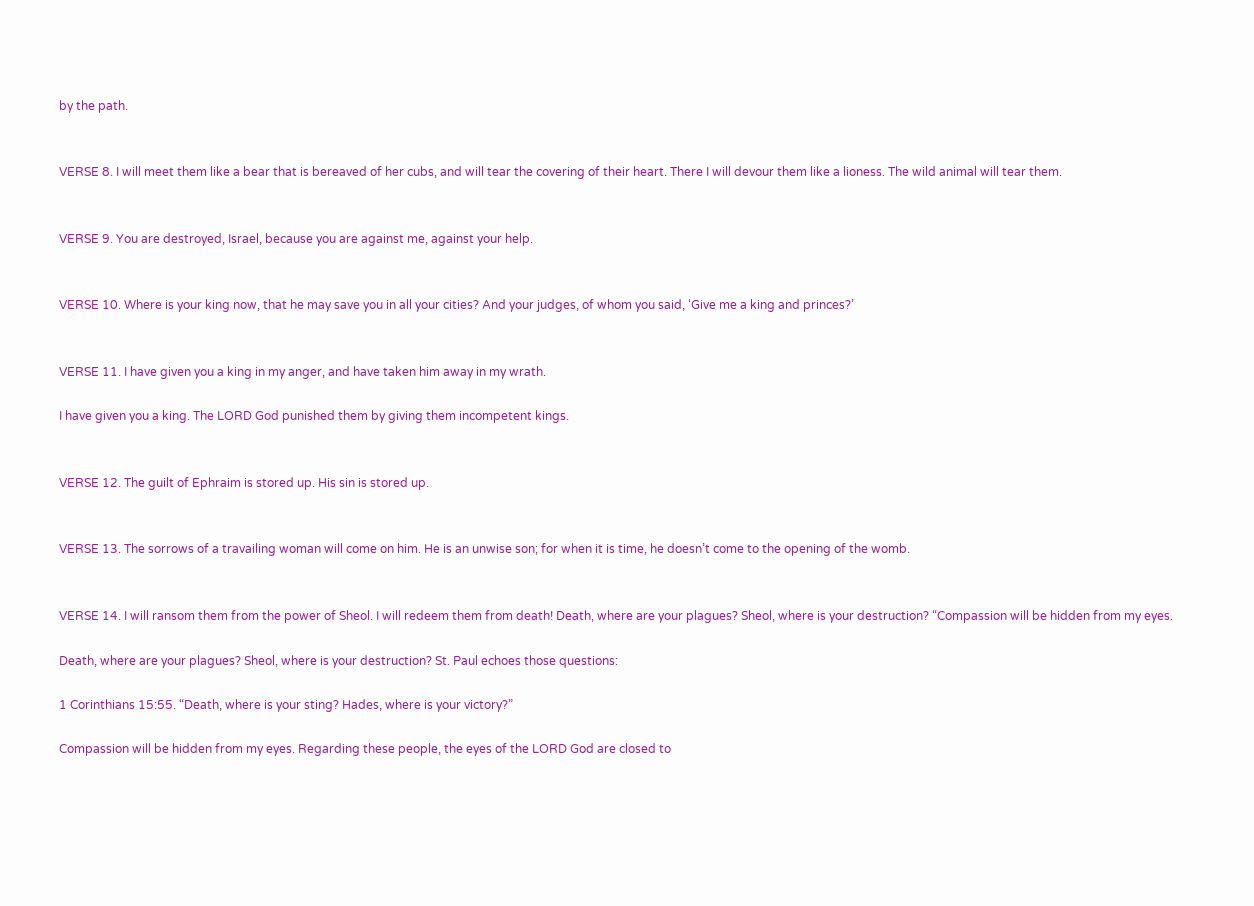by the path.


VERSE 8. I will meet them like a bear that is bereaved of her cubs, and will tear the covering of their heart. There I will devour them like a lioness. The wild animal will tear them.


VERSE 9. You are destroyed, Israel, because you are against me, against your help.


VERSE 10. Where is your king now, that he may save you in all your cities? And your judges, of whom you said, ‘Give me a king and princes?’


VERSE 11. I have given you a king in my anger, and have taken him away in my wrath.

I have given you a king. The LORD God punished them by giving them incompetent kings.


VERSE 12. The guilt of Ephraim is stored up. His sin is stored up.


VERSE 13. The sorrows of a travailing woman will come on him. He is an unwise son; for when it is time, he doesn’t come to the opening of the womb.


VERSE 14. I will ransom them from the power of Sheol. I will redeem them from death! Death, where are your plagues? Sheol, where is your destruction? “Compassion will be hidden from my eyes.

Death, where are your plagues? Sheol, where is your destruction? St. Paul echoes those questions:

1 Corinthians 15:55. “Death, where is your sting? Hades, where is your victory?”

Compassion will be hidden from my eyes. Regarding these people, the eyes of the LORD God are closed to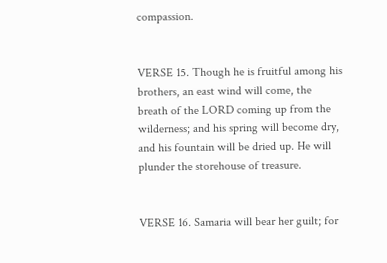compassion.


VERSE 15. Though he is fruitful among his brothers, an east wind will come, the breath of the LORD coming up from the wilderness; and his spring will become dry, and his fountain will be dried up. He will plunder the storehouse of treasure.


VERSE 16. Samaria will bear her guilt; for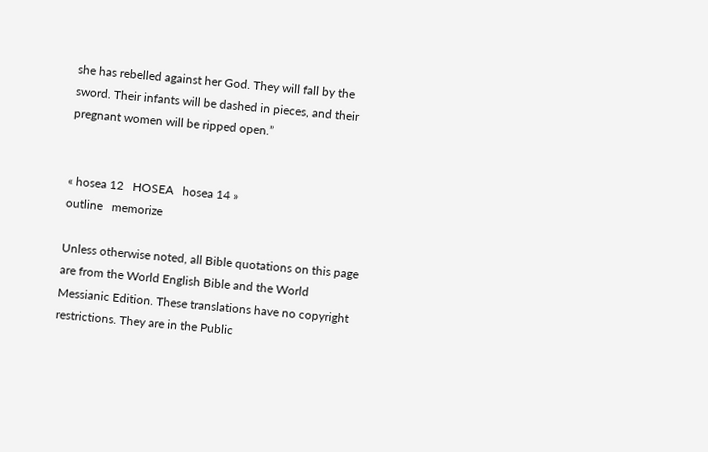she has rebelled against her God. They will fall by the sword. Their infants will be dashed in pieces, and their pregnant women will be ripped open.”


« hosea 12   HOSEA   hosea 14 »
outline   memorize

Unless otherwise noted, all Bible quotations on this page are from the World English Bible and the World Messianic Edition. These translations have no copyright restrictions. They are in the Public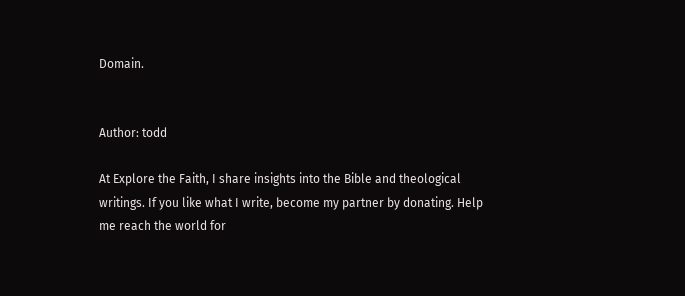Domain.


Author: todd

At Explore the Faith, I share insights into the Bible and theological writings. If you like what I write, become my partner by donating. Help me reach the world for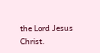the Lord Jesus Christ.